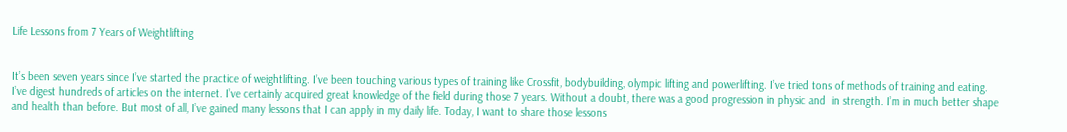Life Lessons from 7 Years of Weightlifting


It’s been seven years since I’ve started the practice of weightlifting. I’ve been touching various types of training like Crossfit, bodybuilding, olympic lifting and powerlifting. I’ve tried tons of methods of training and eating. I’ve digest hundreds of articles on the internet. I’ve certainly acquired great knowledge of the field during those 7 years. Without a doubt, there was a good progression in physic and  in strength. I’m in much better shape and health than before. But most of all, I’ve gained many lessons that I can apply in my daily life. Today, I want to share those lessons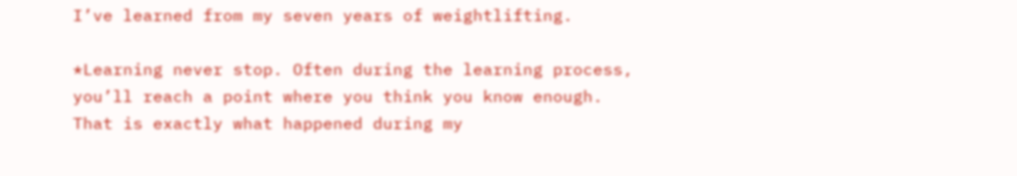I’ve learned from my seven years of weightlifting.

*Learning never stop. Often during the learning process, you’ll reach a point where you think you know enough. That is exactly what happened during my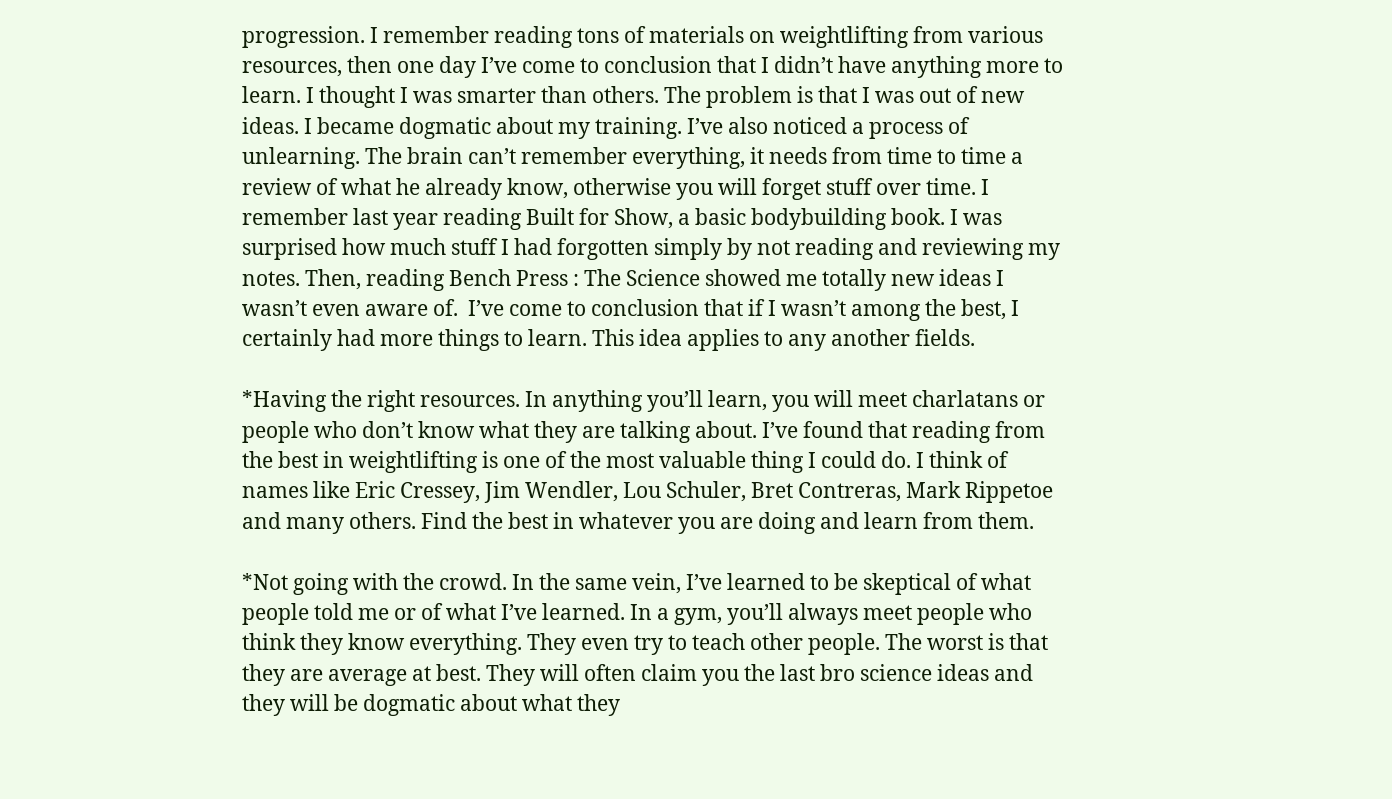progression. I remember reading tons of materials on weightlifting from various resources, then one day I’ve come to conclusion that I didn’t have anything more to learn. I thought I was smarter than others. The problem is that I was out of new ideas. I became dogmatic about my training. I’ve also noticed a process of unlearning. The brain can’t remember everything, it needs from time to time a review of what he already know, otherwise you will forget stuff over time. I remember last year reading Built for Show, a basic bodybuilding book. I was surprised how much stuff I had forgotten simply by not reading and reviewing my notes. Then, reading Bench Press : The Science showed me totally new ideas I wasn’t even aware of.  I’ve come to conclusion that if I wasn’t among the best, I certainly had more things to learn. This idea applies to any another fields.

*Having the right resources. In anything you’ll learn, you will meet charlatans or people who don’t know what they are talking about. I’ve found that reading from the best in weightlifting is one of the most valuable thing I could do. I think of names like Eric Cressey, Jim Wendler, Lou Schuler, Bret Contreras, Mark Rippetoe and many others. Find the best in whatever you are doing and learn from them.

*Not going with the crowd. In the same vein, I’ve learned to be skeptical of what people told me or of what I’ve learned. In a gym, you’ll always meet people who think they know everything. They even try to teach other people. The worst is that they are average at best. They will often claim you the last bro science ideas and they will be dogmatic about what they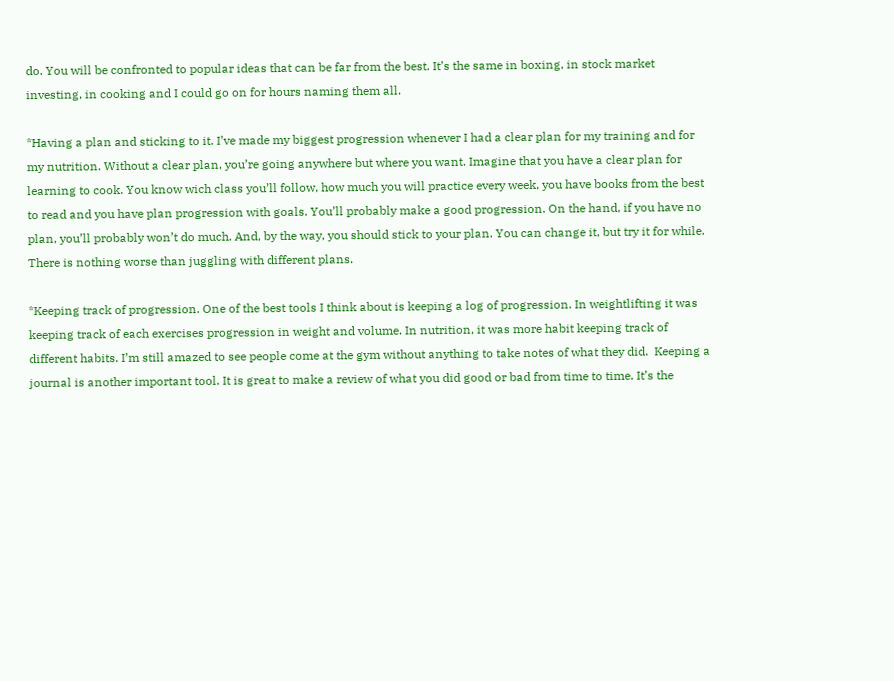do. You will be confronted to popular ideas that can be far from the best. It’s the same in boxing, in stock market investing, in cooking and I could go on for hours naming them all.

*Having a plan and sticking to it. I’ve made my biggest progression whenever I had a clear plan for my training and for my nutrition. Without a clear plan, you’re going anywhere but where you want. Imagine that you have a clear plan for learning to cook. You know wich class you’ll follow, how much you will practice every week, you have books from the best to read and you have plan progression with goals. You’ll probably make a good progression. On the hand, if you have no plan, you’ll probably won’t do much. And, by the way, you should stick to your plan. You can change it, but try it for while. There is nothing worse than juggling with different plans.

*Keeping track of progression. One of the best tools I think about is keeping a log of progression. In weightlifting it was keeping track of each exercises progression in weight and volume. In nutrition, it was more habit keeping track of different habits. I’m still amazed to see people come at the gym without anything to take notes of what they did.  Keeping a journal is another important tool. It is great to make a review of what you did good or bad from time to time. It’s the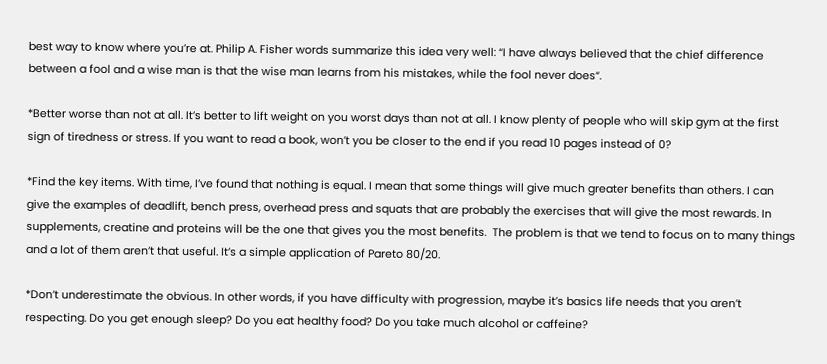best way to know where you’re at. Philip A. Fisher words summarize this idea very well: “I have always believed that the chief difference between a fool and a wise man is that the wise man learns from his mistakes, while the fool never does“.

*Better worse than not at all. It’s better to lift weight on you worst days than not at all. I know plenty of people who will skip gym at the first sign of tiredness or stress. If you want to read a book, won’t you be closer to the end if you read 10 pages instead of 0?

*Find the key items. With time, I’ve found that nothing is equal. I mean that some things will give much greater benefits than others. I can give the examples of deadlift, bench press, overhead press and squats that are probably the exercises that will give the most rewards. In supplements, creatine and proteins will be the one that gives you the most benefits.  The problem is that we tend to focus on to many things and a lot of them aren’t that useful. It’s a simple application of Pareto 80/20.

*Don’t underestimate the obvious. In other words, if you have difficulty with progression, maybe it’s basics life needs that you aren’t respecting. Do you get enough sleep? Do you eat healthy food? Do you take much alcohol or caffeine?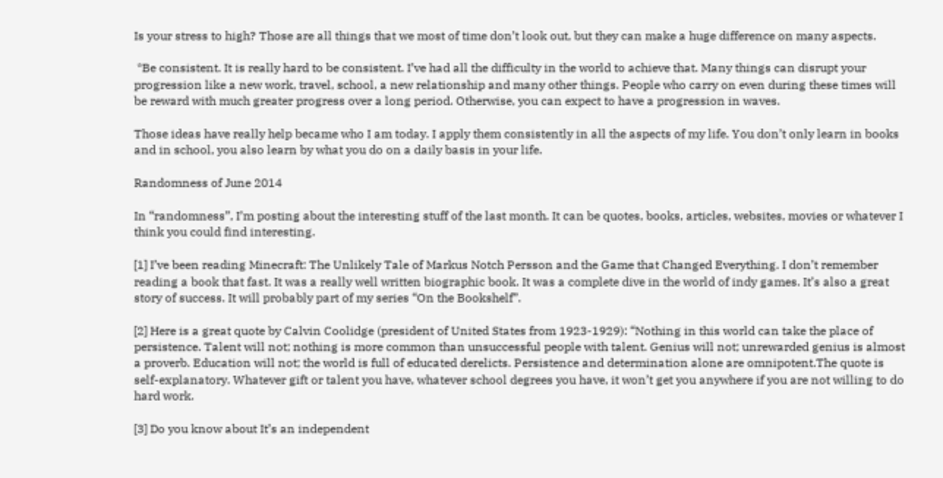Is your stress to high? Those are all things that we most of time don’t look out, but they can make a huge difference on many aspects.

 *Be consistent. It is really hard to be consistent. I’ve had all the difficulty in the world to achieve that. Many things can disrupt your progression like a new work, travel, school, a new relationship and many other things. People who carry on even during these times will be reward with much greater progress over a long period. Otherwise, you can expect to have a progression in waves.

Those ideas have really help became who I am today. I apply them consistently in all the aspects of my life. You don’t only learn in books and in school, you also learn by what you do on a daily basis in your life.

Randomness of June 2014

In “randomness”, I’m posting about the interesting stuff of the last month. It can be quotes, books, articles, websites, movies or whatever I think you could find interesting.

[1] I’ve been reading Minecraft: The Unlikely Tale of Markus Notch Persson and the Game that Changed Everything. I don’t remember reading a book that fast. It was a really well written biographic book. It was a complete dive in the world of indy games. It’s also a great story of success. It will probably part of my series “On the Bookshelf”.

[2] Here is a great quote by Calvin Coolidge (president of United States from 1923-1929): “Nothing in this world can take the place of persistence. Talent will not; nothing is more common than unsuccessful people with talent. Genius will not; unrewarded genius is almost a proverb. Education will not; the world is full of educated derelicts. Persistence and determination alone are omnipotent.The quote is self-explanatory. Whatever gift or talent you have, whatever school degrees you have, it won’t get you anywhere if you are not willing to do hard work.

[3] Do you know about It’s an independent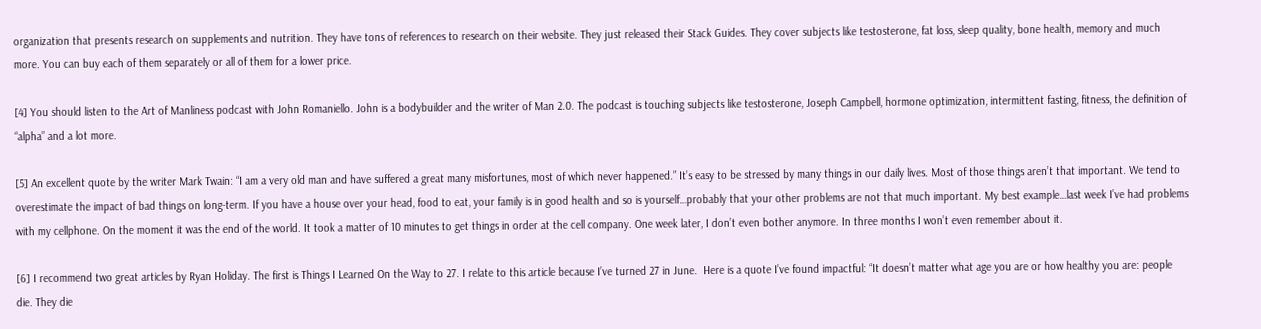organization that presents research on supplements and nutrition. They have tons of references to research on their website. They just released their Stack Guides. They cover subjects like testosterone, fat loss, sleep quality, bone health, memory and much more. You can buy each of them separately or all of them for a lower price.

[4] You should listen to the Art of Manliness podcast with John Romaniello. John is a bodybuilder and the writer of Man 2.0. The podcast is touching subjects like testosterone, Joseph Campbell, hormone optimization, intermittent fasting, fitness, the definition of “alpha” and a lot more.

[5] An excellent quote by the writer Mark Twain: “I am a very old man and have suffered a great many misfortunes, most of which never happened.” It’s easy to be stressed by many things in our daily lives. Most of those things aren’t that important. We tend to overestimate the impact of bad things on long-term. If you have a house over your head, food to eat, your family is in good health and so is yourself…probably that your other problems are not that much important. My best example…last week I’ve had problems with my cellphone. On the moment it was the end of the world. It took a matter of 10 minutes to get things in order at the cell company. One week later, I don’t even bother anymore. In three months I won’t even remember about it.

[6] I recommend two great articles by Ryan Holiday. The first is Things I Learned On the Way to 27. I relate to this article because I’ve turned 27 in June.  Here is a quote I’ve found impactful: “It doesn’t matter what age you are or how healthy you are: people die. They die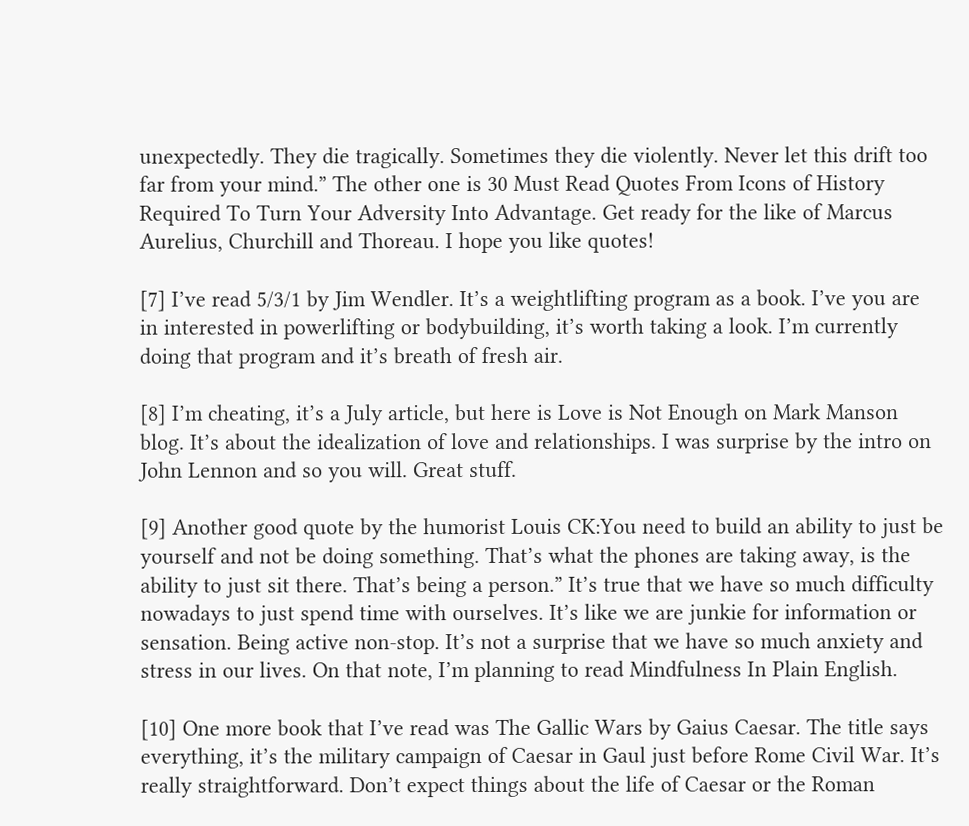unexpectedly. They die tragically. Sometimes they die violently. Never let this drift too far from your mind.” The other one is 30 Must Read Quotes From Icons of History Required To Turn Your Adversity Into Advantage. Get ready for the like of Marcus Aurelius, Churchill and Thoreau. I hope you like quotes!

[7] I’ve read 5/3/1 by Jim Wendler. It’s a weightlifting program as a book. I’ve you are in interested in powerlifting or bodybuilding, it’s worth taking a look. I’m currently doing that program and it’s breath of fresh air.

[8] I’m cheating, it’s a July article, but here is Love is Not Enough on Mark Manson blog. It’s about the idealization of love and relationships. I was surprise by the intro on John Lennon and so you will. Great stuff.

[9] Another good quote by the humorist Louis CK:You need to build an ability to just be yourself and not be doing something. That’s what the phones are taking away, is the ability to just sit there. That’s being a person.” It’s true that we have so much difficulty nowadays to just spend time with ourselves. It’s like we are junkie for information or sensation. Being active non-stop. It’s not a surprise that we have so much anxiety and stress in our lives. On that note, I’m planning to read Mindfulness In Plain English.

[10] One more book that I’ve read was The Gallic Wars by Gaius Caesar. The title says everything, it’s the military campaign of Caesar in Gaul just before Rome Civil War. It’s really straightforward. Don’t expect things about the life of Caesar or the Roman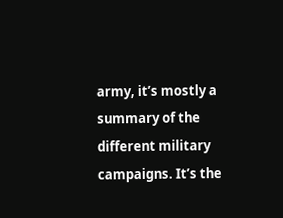army, it’s mostly a summary of the different military campaigns. It’s the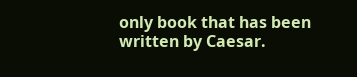only book that has been written by Caesar.